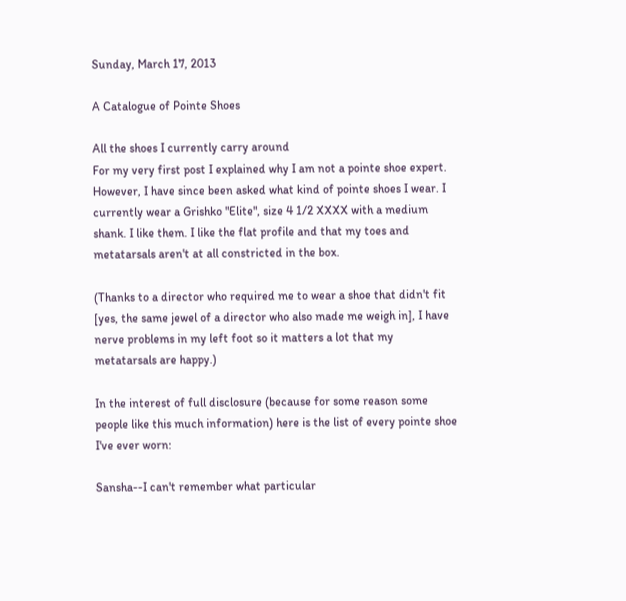Sunday, March 17, 2013

A Catalogue of Pointe Shoes

All the shoes I currently carry around
For my very first post I explained why I am not a pointe shoe expert. However, I have since been asked what kind of pointe shoes I wear. I currently wear a Grishko "Elite", size 4 1/2 XXXX with a medium shank. I like them. I like the flat profile and that my toes and metatarsals aren't at all constricted in the box.

(Thanks to a director who required me to wear a shoe that didn't fit [yes, the same jewel of a director who also made me weigh in], I have nerve problems in my left foot so it matters a lot that my metatarsals are happy.)

In the interest of full disclosure (because for some reason some people like this much information) here is the list of every pointe shoe I've ever worn:

Sansha--I can't remember what particular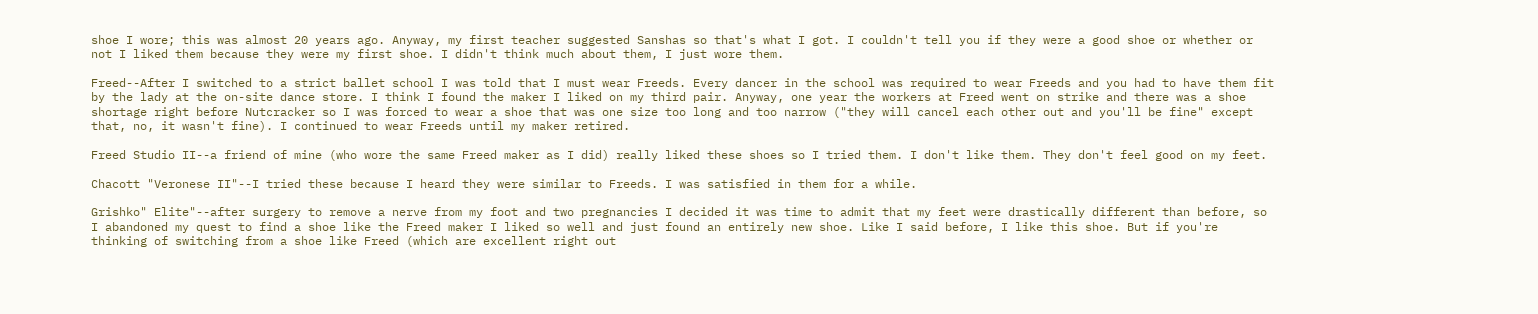shoe I wore; this was almost 20 years ago. Anyway, my first teacher suggested Sanshas so that's what I got. I couldn't tell you if they were a good shoe or whether or not I liked them because they were my first shoe. I didn't think much about them, I just wore them.

Freed--After I switched to a strict ballet school I was told that I must wear Freeds. Every dancer in the school was required to wear Freeds and you had to have them fit by the lady at the on-site dance store. I think I found the maker I liked on my third pair. Anyway, one year the workers at Freed went on strike and there was a shoe shortage right before Nutcracker so I was forced to wear a shoe that was one size too long and too narrow ("they will cancel each other out and you'll be fine" except that, no, it wasn't fine). I continued to wear Freeds until my maker retired.

Freed Studio II--a friend of mine (who wore the same Freed maker as I did) really liked these shoes so I tried them. I don't like them. They don't feel good on my feet.

Chacott "Veronese II"--I tried these because I heard they were similar to Freeds. I was satisfied in them for a while.

Grishko" Elite"--after surgery to remove a nerve from my foot and two pregnancies I decided it was time to admit that my feet were drastically different than before, so I abandoned my quest to find a shoe like the Freed maker I liked so well and just found an entirely new shoe. Like I said before, I like this shoe. But if you're thinking of switching from a shoe like Freed (which are excellent right out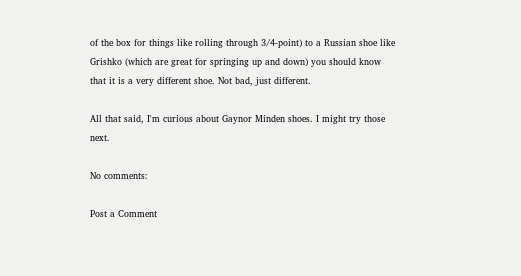of the box for things like rolling through 3/4-point) to a Russian shoe like Grishko (which are great for springing up and down) you should know that it is a very different shoe. Not bad, just different.

All that said, I'm curious about Gaynor Minden shoes. I might try those next.

No comments:

Post a Comment